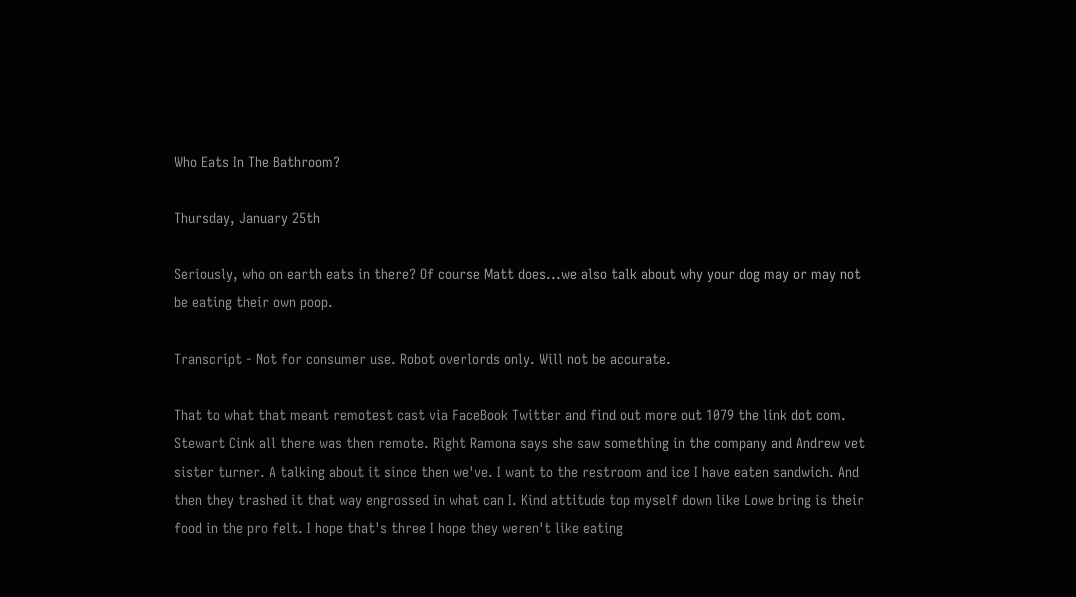Who Eats In The Bathroom?

Thursday, January 25th

Seriously, who on earth eats in there? Of course Matt does...we also talk about why your dog may or may not be eating their own poop.

Transcript - Not for consumer use. Robot overlords only. Will not be accurate.

That to what that meant remotest cast via FaceBook Twitter and find out more out 1079 the link dot com. Stewart Cink all there was then remote. Right Ramona says she saw something in the company and Andrew vet sister turner. A talking about it since then we've. I want to the restroom and ice I have eaten sandwich. And then they trashed it that way engrossed in what can I. Kind attitude top myself down like Lowe bring is their food in the pro felt. I hope that's three I hope they weren't like eating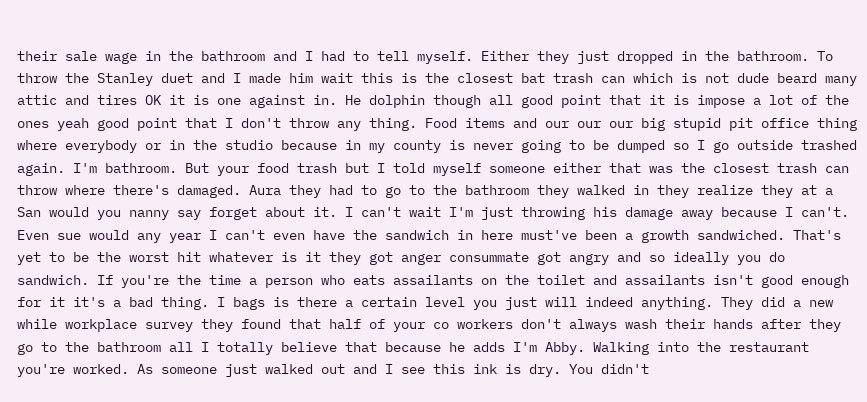their sale wage in the bathroom and I had to tell myself. Either they just dropped in the bathroom. To throw the Stanley duet and I made him wait this is the closest bat trash can which is not dude beard many attic and tires OK it is one against in. He dolphin though all good point that it is impose a lot of the ones yeah good point that I don't throw any thing. Food items and our our our big stupid pit office thing where everybody or in the studio because in my county is never going to be dumped so I go outside trashed again. I'm bathroom. But your food trash but I told myself someone either that was the closest trash can throw where there's damaged. Aura they had to go to the bathroom they walked in they realize they at a San would you nanny say forget about it. I can't wait I'm just throwing his damage away because I can't. Even sue would any year I can't even have the sandwich in here must've been a growth sandwiched. That's yet to be the worst hit whatever is it they got anger consummate got angry and so ideally you do sandwich. If you're the time a person who eats assailants on the toilet and assailants isn't good enough for it it's a bad thing. I bags is there a certain level you just will indeed anything. They did a new while workplace survey they found that half of your co workers don't always wash their hands after they go to the bathroom all I totally believe that because he adds I'm Abby. Walking into the restaurant you're worked. As someone just walked out and I see this ink is dry. You didn't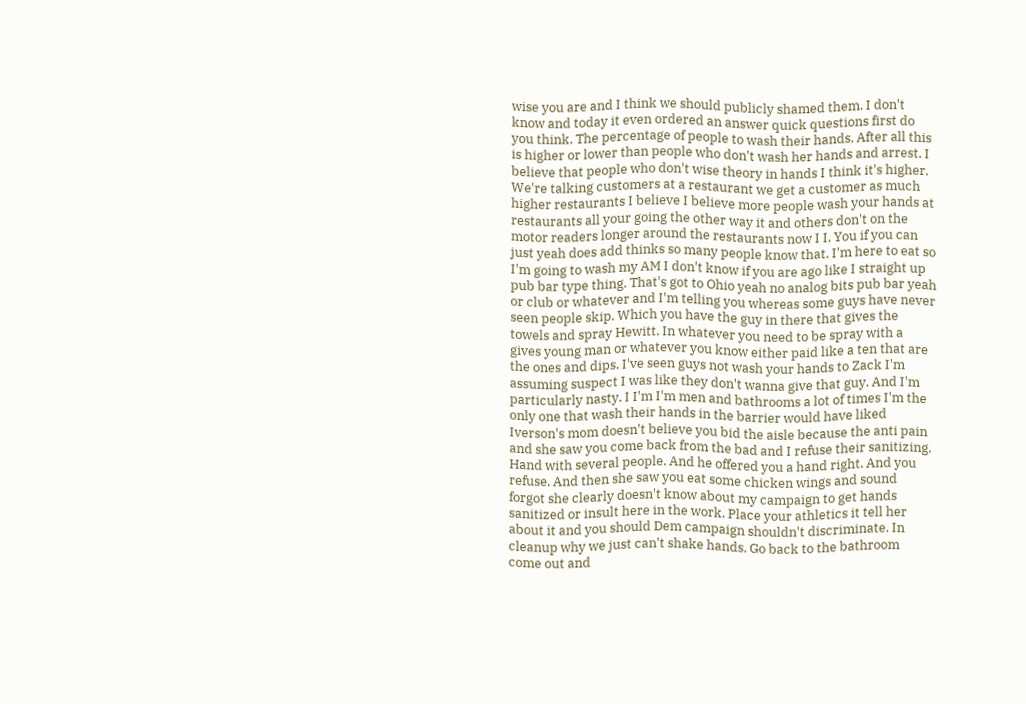wise you are and I think we should publicly shamed them. I don't know and today it even ordered an answer quick questions first do you think. The percentage of people to wash their hands. After all this is higher or lower than people who don't wash her hands and arrest. I believe that people who don't wise theory in hands I think it's higher. We're talking customers at a restaurant we get a customer as much higher restaurants I believe I believe more people wash your hands at restaurants all your going the other way it and others don't on the motor readers longer around the restaurants now I I. You if you can just yeah does add thinks so many people know that. I'm here to eat so I'm going to wash my AM I don't know if you are ago like I straight up pub bar type thing. That's got to Ohio yeah no analog bits pub bar yeah or club or whatever and I'm telling you whereas some guys have never seen people skip. Which you have the guy in there that gives the towels and spray Hewitt. In whatever you need to be spray with a gives young man or whatever you know either paid like a ten that are the ones and dips. I've seen guys not wash your hands to Zack I'm assuming suspect I was like they don't wanna give that guy. And I'm particularly nasty. I I'm I'm men and bathrooms a lot of times I'm the only one that wash their hands in the barrier would have liked Iverson's mom doesn't believe you bid the aisle because the anti pain and she saw you come back from the bad and I refuse their sanitizing. Hand with several people. And he offered you a hand right. And you refuse. And then she saw you eat some chicken wings and sound forgot she clearly doesn't know about my campaign to get hands sanitized or insult here in the work. Place your athletics it tell her about it and you should Dem campaign shouldn't discriminate. In cleanup why we just can't shake hands. Go back to the bathroom come out and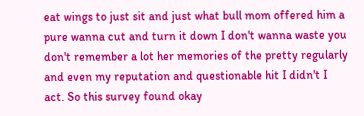eat wings to just sit and just what bull mom offered him a pure wanna cut and turn it down I don't wanna waste you don't remember a lot her memories of the pretty regularly and even my reputation and questionable hit I didn't I act. So this survey found okay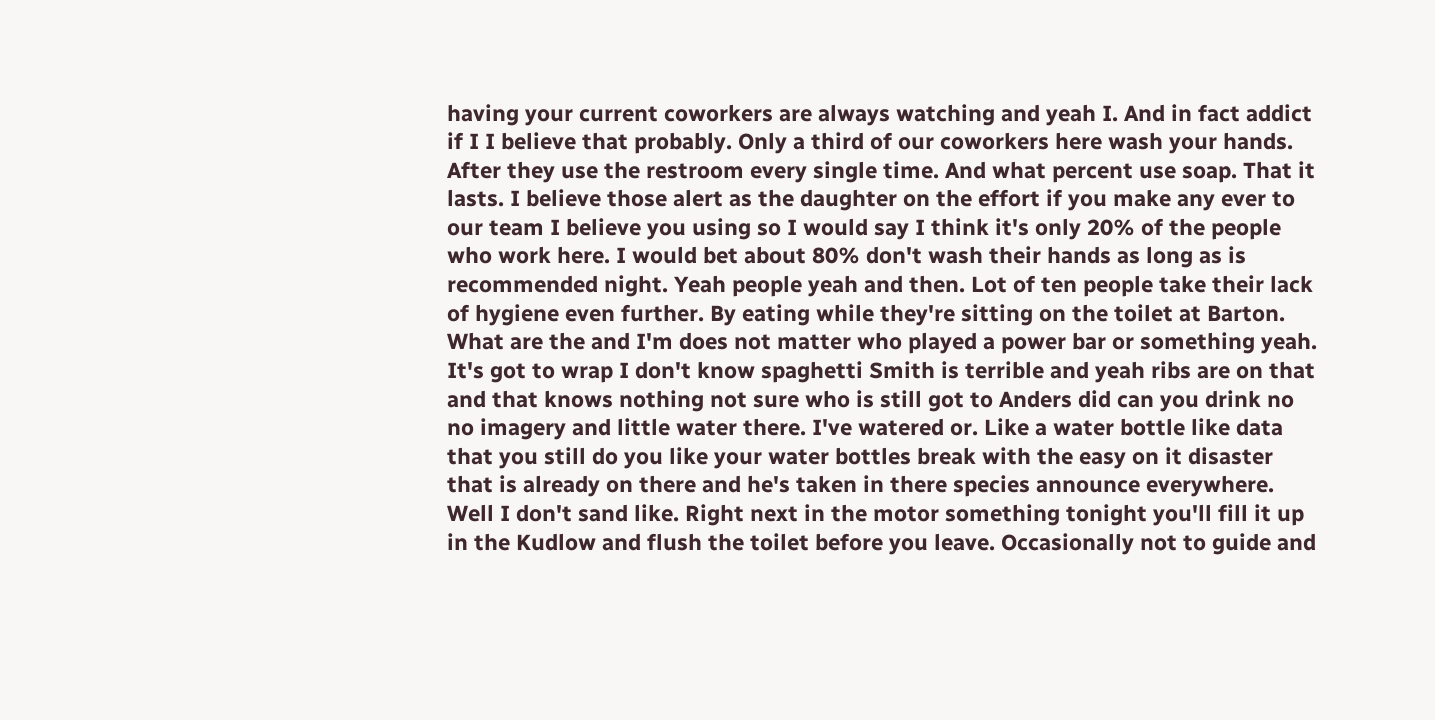having your current coworkers are always watching and yeah I. And in fact addict if I I believe that probably. Only a third of our coworkers here wash your hands. After they use the restroom every single time. And what percent use soap. That it lasts. I believe those alert as the daughter on the effort if you make any ever to our team I believe you using so I would say I think it's only 20% of the people who work here. I would bet about 80% don't wash their hands as long as is recommended night. Yeah people yeah and then. Lot of ten people take their lack of hygiene even further. By eating while they're sitting on the toilet at Barton. What are the and I'm does not matter who played a power bar or something yeah. It's got to wrap I don't know spaghetti Smith is terrible and yeah ribs are on that and that knows nothing not sure who is still got to Anders did can you drink no no imagery and little water there. I've watered or. Like a water bottle like data that you still do you like your water bottles break with the easy on it disaster that is already on there and he's taken in there species announce everywhere. Well I don't sand like. Right next in the motor something tonight you'll fill it up in the Kudlow and flush the toilet before you leave. Occasionally not to guide and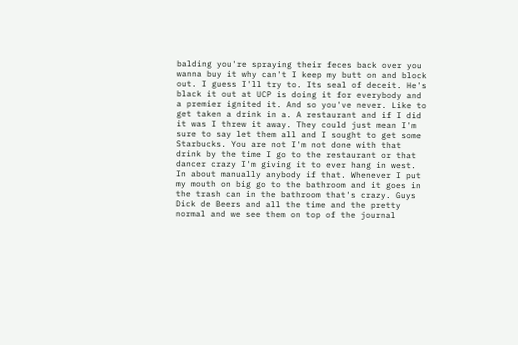balding you're spraying their feces back over you wanna buy it why can't I keep my butt on and block out. I guess I'll try to. Its seal of deceit. He's black it out at UCP is doing it for everybody and a premier ignited it. And so you've never. Like to get taken a drink in a. A restaurant and if I did it was I threw it away. They could just mean I'm sure to say let them all and I sought to get some Starbucks. You are not I'm not done with that drink by the time I go to the restaurant or that dancer crazy I'm giving it to ever hang in west. In about manually anybody if that. Whenever I put my mouth on big go to the bathroom and it goes in the trash can in the bathroom that's crazy. Guys Dick de Beers and all the time and the pretty normal and we see them on top of the journal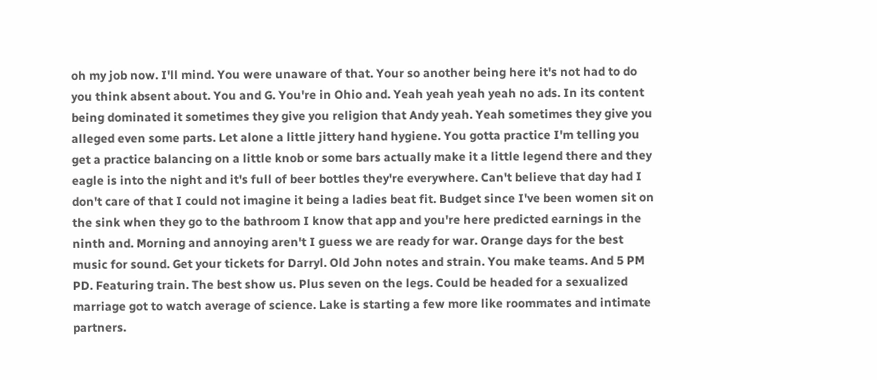oh my job now. I'll mind. You were unaware of that. Your so another being here it's not had to do you think absent about. You and G. You're in Ohio and. Yeah yeah yeah yeah no ads. In its content being dominated it sometimes they give you religion that Andy yeah. Yeah sometimes they give you alleged even some parts. Let alone a little jittery hand hygiene. You gotta practice I'm telling you get a practice balancing on a little knob or some bars actually make it a little legend there and they eagle is into the night and it's full of beer bottles they're everywhere. Can't believe that day had I don't care of that I could not imagine it being a ladies beat fit. Budget since I've been women sit on the sink when they go to the bathroom I know that app and you're here predicted earnings in the ninth and. Morning and annoying aren't I guess we are ready for war. Orange days for the best music for sound. Get your tickets for Darryl. Old John notes and strain. You make teams. And 5 PM PD. Featuring train. The best show us. Plus seven on the legs. Could be headed for a sexualized marriage got to watch average of science. Lake is starting a few more like roommates and intimate partners.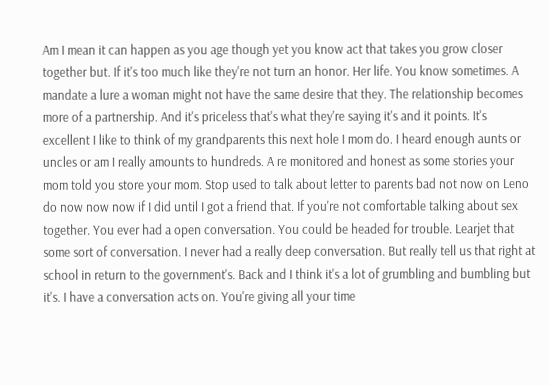Am I mean it can happen as you age though yet you know act that takes you grow closer together but. If it's too much like they're not turn an honor. Her life. You know sometimes. A mandate a lure a woman might not have the same desire that they. The relationship becomes more of a partnership. And it's priceless that's what they're saying it's and it points. It's excellent I like to think of my grandparents this next hole I mom do. I heard enough aunts or uncles or am I really amounts to hundreds. A re monitored and honest as some stories your mom told you store your mom. Stop used to talk about letter to parents bad not now on Leno do now now now if I did until I got a friend that. If you're not comfortable talking about sex together. You ever had a open conversation. You could be headed for trouble. Learjet that some sort of conversation. I never had a really deep conversation. But really tell us that right at school in return to the government's. Back and I think it's a lot of grumbling and bumbling but it's. I have a conversation acts on. You're giving all your time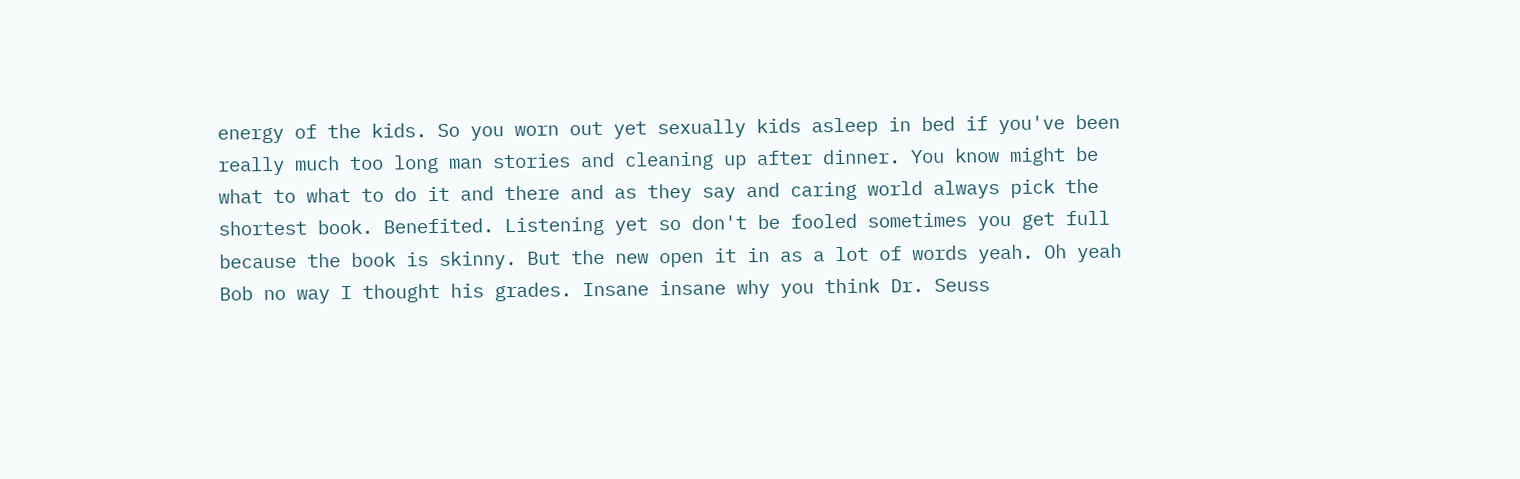energy of the kids. So you worn out yet sexually kids asleep in bed if you've been really much too long man stories and cleaning up after dinner. You know might be what to what to do it and there and as they say and caring world always pick the shortest book. Benefited. Listening yet so don't be fooled sometimes you get full because the book is skinny. But the new open it in as a lot of words yeah. Oh yeah Bob no way I thought his grades. Insane insane why you think Dr. Seuss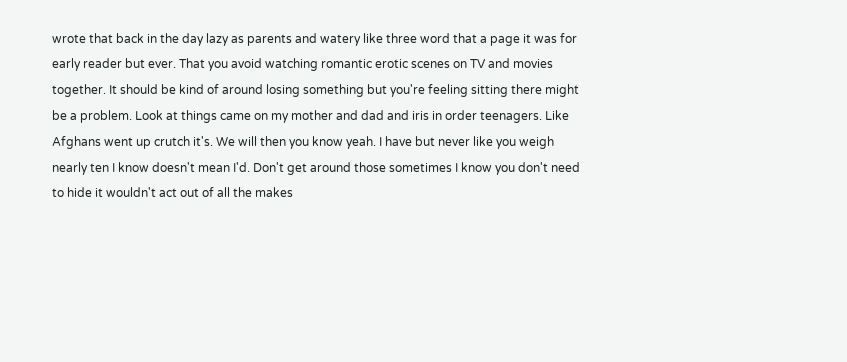wrote that back in the day lazy as parents and watery like three word that a page it was for early reader but ever. That you avoid watching romantic erotic scenes on TV and movies together. It should be kind of around losing something but you're feeling sitting there might be a problem. Look at things came on my mother and dad and iris in order teenagers. Like Afghans went up crutch it's. We will then you know yeah. I have but never like you weigh nearly ten I know doesn't mean I'd. Don't get around those sometimes I know you don't need to hide it wouldn't act out of all the makes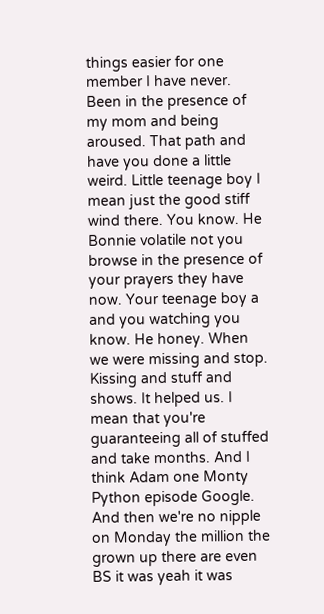things easier for one member I have never. Been in the presence of my mom and being aroused. That path and have you done a little weird. Little teenage boy I mean just the good stiff wind there. You know. He Bonnie volatile not you browse in the presence of your prayers they have now. Your teenage boy a and you watching you know. He honey. When we were missing and stop. Kissing and stuff and shows. It helped us. I mean that you're guaranteeing all of stuffed and take months. And I think Adam one Monty Python episode Google. And then we're no nipple on Monday the million the grown up there are even BS it was yeah it was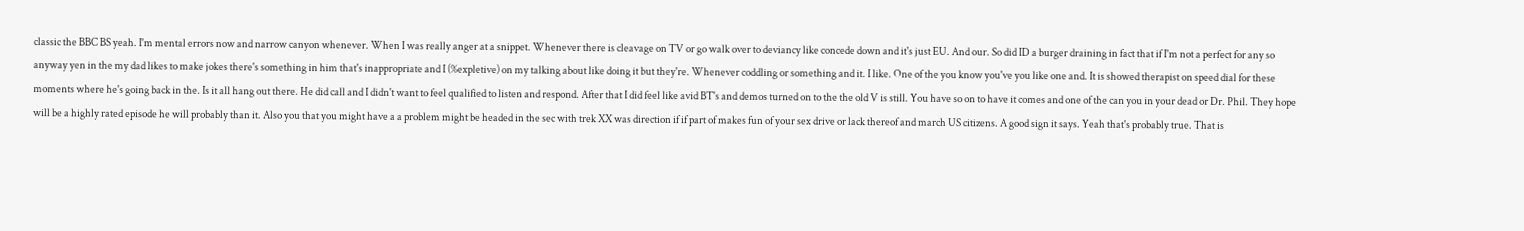classic the BBC BS yeah. I'm mental errors now and narrow canyon whenever. When I was really anger at a snippet. Whenever there is cleavage on TV or go walk over to deviancy like concede down and it's just EU. And our. So did ID a burger draining in fact that if I'm not a perfect for any so anyway yen in the my dad likes to make jokes there's something in him that's inappropriate and I (%expletive) on my talking about like doing it but they're. Whenever coddling or something and it. I like. One of the you know you've you like one and. It is showed therapist on speed dial for these moments where he's going back in the. Is it all hang out there. He did call and I didn't want to feel qualified to listen and respond. After that I did feel like avid BT's and demos turned on to the the old V is still. You have so on to have it comes and one of the can you in your dead or Dr. Phil. They hope will be a highly rated episode he will probably than it. Also you that you might have a a problem might be headed in the sec with trek XX was direction if if part of makes fun of your sex drive or lack thereof and march US citizens. A good sign it says. Yeah that's probably true. That is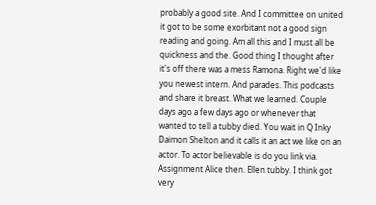probably a good site. And I committee on united it got to be some exorbitant not a good sign reading and going. Am all this and I must all be quickness and the. Good thing I thought after it's off there was a mess Ramona. Right we'd like you newest intern. And parades. This podcasts and share it breast. What we learned. Couple days ago a few days ago or whenever that wanted to tell a tubby died. You wait in Q Inky Daimon Shelton and it calls it an act we like on an actor. To actor believable is do you link via. Assignment Alice then. Ellen tubby. I think got very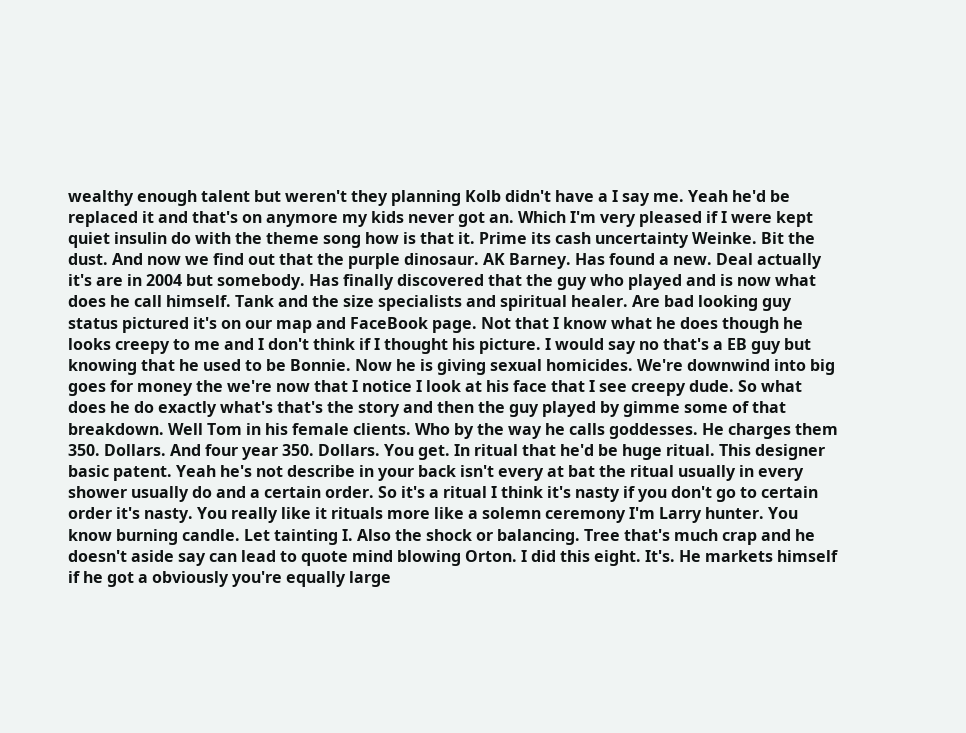wealthy enough talent but weren't they planning Kolb didn't have a I say me. Yeah he'd be replaced it and that's on anymore my kids never got an. Which I'm very pleased if I were kept quiet insulin do with the theme song how is that it. Prime its cash uncertainty Weinke. Bit the dust. And now we find out that the purple dinosaur. AK Barney. Has found a new. Deal actually it's are in 2004 but somebody. Has finally discovered that the guy who played and is now what does he call himself. Tank and the size specialists and spiritual healer. Are bad looking guy status pictured it's on our map and FaceBook page. Not that I know what he does though he looks creepy to me and I don't think if I thought his picture. I would say no that's a EB guy but knowing that he used to be Bonnie. Now he is giving sexual homicides. We're downwind into big goes for money the we're now that I notice I look at his face that I see creepy dude. So what does he do exactly what's that's the story and then the guy played by gimme some of that breakdown. Well Tom in his female clients. Who by the way he calls goddesses. He charges them 350. Dollars. And four year 350. Dollars. You get. In ritual that he'd be huge ritual. This designer basic patent. Yeah he's not describe in your back isn't every at bat the ritual usually in every shower usually do and a certain order. So it's a ritual I think it's nasty if you don't go to certain order it's nasty. You really like it rituals more like a solemn ceremony I'm Larry hunter. You know burning candle. Let tainting I. Also the shock or balancing. Tree that's much crap and he doesn't aside say can lead to quote mind blowing Orton. I did this eight. It's. He markets himself if he got a obviously you're equally large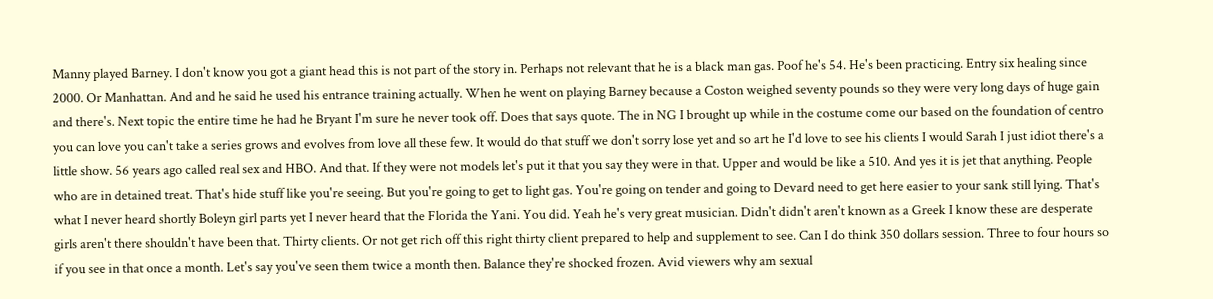Manny played Barney. I don't know you got a giant head this is not part of the story in. Perhaps not relevant that he is a black man gas. Poof he's 54. He's been practicing. Entry six healing since 2000. Or Manhattan. And and he said he used his entrance training actually. When he went on playing Barney because a Coston weighed seventy pounds so they were very long days of huge gain and there's. Next topic the entire time he had he Bryant I'm sure he never took off. Does that says quote. The in NG I brought up while in the costume come our based on the foundation of centro you can love you can't take a series grows and evolves from love all these few. It would do that stuff we don't sorry lose yet and so art he I'd love to see his clients I would Sarah I just idiot there's a little show. 56 years ago called real sex and HBO. And that. If they were not models let's put it that you say they were in that. Upper and would be like a 510. And yes it is jet that anything. People who are in detained treat. That's hide stuff like you're seeing. But you're going to get to light gas. You're going on tender and going to Devard need to get here easier to your sank still lying. That's what I never heard shortly Boleyn girl parts yet I never heard that the Florida the Yani. You did. Yeah he's very great musician. Didn't didn't aren't known as a Greek I know these are desperate girls aren't there shouldn't have been that. Thirty clients. Or not get rich off this right thirty client prepared to help and supplement to see. Can I do think 350 dollars session. Three to four hours so if you see in that once a month. Let's say you've seen them twice a month then. Balance they're shocked frozen. Avid viewers why am sexual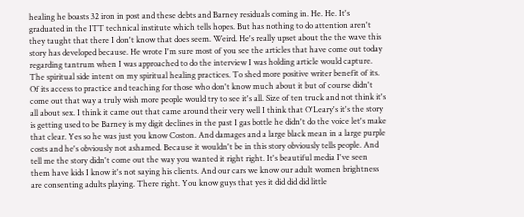healing he boasts 32 iron in post and these debts and Barney residuals coming in. He. He. It's graduated in the ITT technical institute which tells hopes. But has nothing to do attention aren't they taught that there I don't know that does seem. Weird. He's really upset about the the wave this story has developed because. He wrote I'm sure most of you see the articles that have come out today regarding tantrum when I was approached to do the interview I was holding article would capture. The spiritual side intent on my spiritual healing practices. To shed more positive writer benefit of its. Of its access to practice and teaching for those who don't know much about it but of course didn't come out that way a truly wish more people would try to see it's all. Size of ten truck and not think it's all about sex. I think it came out that came around their very well I think that O'Leary's it's the story is getting used to be Barney is my digit declines in the past I gas bottle he didn't do the voice let's make that clear. Yes so he was just you know Coston. And damages and a large black mean in a large purple costs and he's obviously not ashamed. Because it wouldn't be in this story obviously tells people. And tell me the story didn't come out the way you wanted it right right. It's beautiful media I've seen them have kids I know it's not saying his clients. And our cars we know our adult women brightness are consenting adults playing. There right. You know guys that yes it did did did little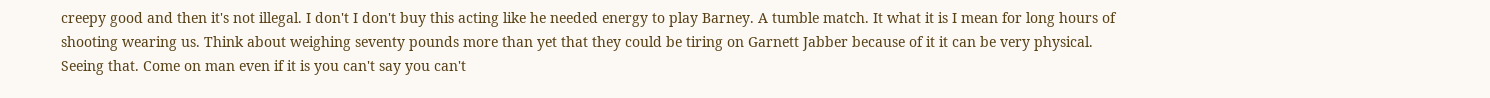creepy good and then it's not illegal. I don't I don't buy this acting like he needed energy to play Barney. A tumble match. It what it is I mean for long hours of shooting wearing us. Think about weighing seventy pounds more than yet that they could be tiring on Garnett Jabber because of it it can be very physical. Seeing that. Come on man even if it is you can't say you can't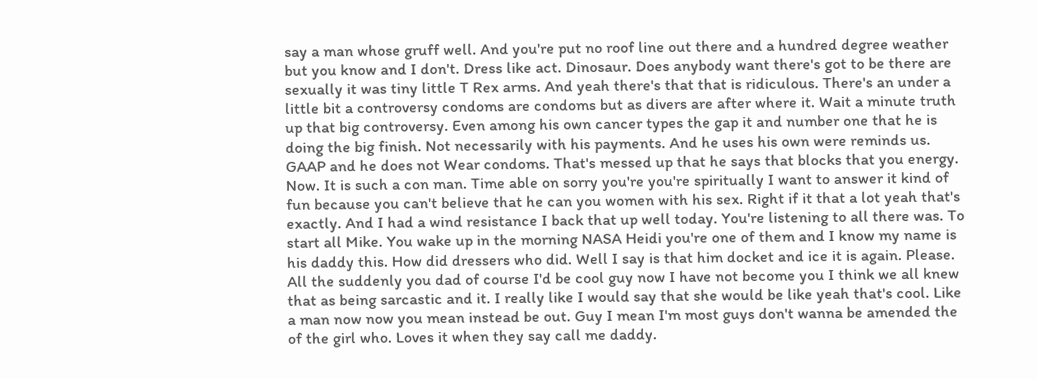say a man whose gruff well. And you're put no roof line out there and a hundred degree weather but you know and I don't. Dress like act. Dinosaur. Does anybody want there's got to be there are sexually it was tiny little T Rex arms. And yeah there's that that is ridiculous. There's an under a little bit a controversy condoms are condoms but as divers are after where it. Wait a minute truth up that big controversy. Even among his own cancer types the gap it and number one that he is doing the big finish. Not necessarily with his payments. And he uses his own were reminds us. GAAP and he does not Wear condoms. That's messed up that he says that blocks that you energy. Now. It is such a con man. Time able on sorry you're you're spiritually I want to answer it kind of fun because you can't believe that he can you women with his sex. Right if it that a lot yeah that's exactly. And I had a wind resistance I back that up well today. You're listening to all there was. To start all Mike. You wake up in the morning NASA Heidi you're one of them and I know my name is his daddy this. How did dressers who did. Well I say is that him docket and ice it is again. Please. All the suddenly you dad of course I'd be cool guy now I have not become you I think we all knew that as being sarcastic and it. I really like I would say that she would be like yeah that's cool. Like a man now now you mean instead be out. Guy I mean I'm most guys don't wanna be amended the of the girl who. Loves it when they say call me daddy.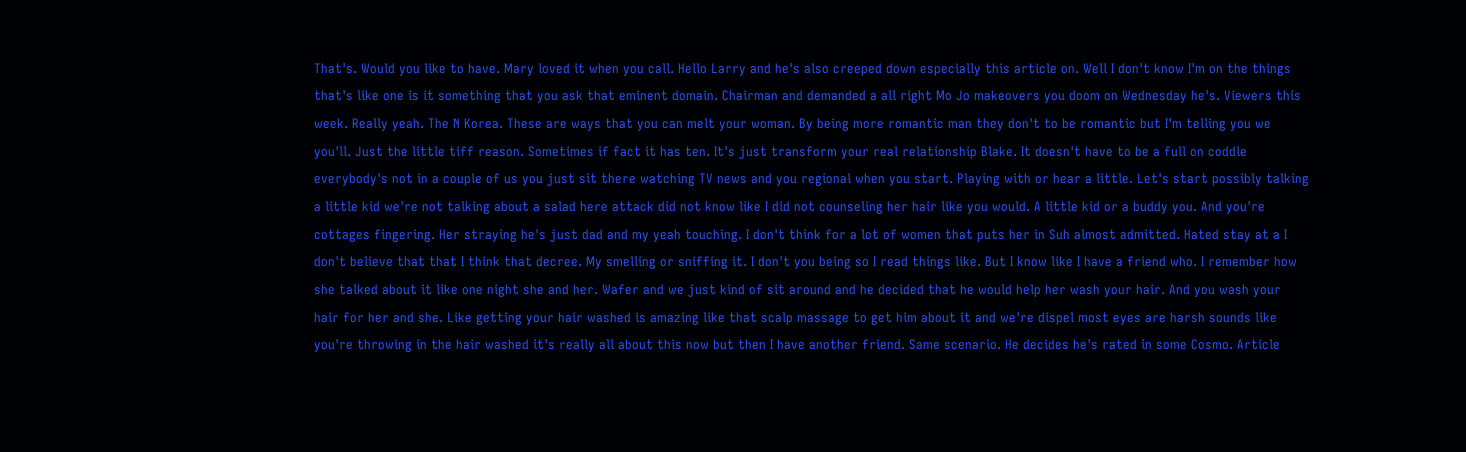That's. Would you like to have. Mary loved it when you call. Hello Larry and he's also creeped down especially this article on. Well I don't know I'm on the things that's like one is it something that you ask that eminent domain. Chairman and demanded a all right Mo Jo makeovers you doom on Wednesday he's. Viewers this week. Really yeah. The N Korea. These are ways that you can melt your woman. By being more romantic man they don't to be romantic but I'm telling you we you'll. Just the little tiff reason. Sometimes if fact it has ten. It's just transform your real relationship Blake. It doesn't have to be a full on coddle everybody's not in a couple of us you just sit there watching TV news and you regional when you start. Playing with or hear a little. Let's start possibly talking a little kid we're not talking about a salad here attack did not know like I did not counseling her hair like you would. A little kid or a buddy you. And you're cottages fingering. Her straying he's just dad and my yeah touching. I don't think for a lot of women that puts her in Suh almost admitted. Hated stay at a I don't believe that that I think that decree. My smelling or sniffing it. I don't you being so I read things like. But I know like I have a friend who. I remember how she talked about it like one night she and her. Wafer and we just kind of sit around and he decided that he would help her wash your hair. And you wash your hair for her and she. Like getting your hair washed is amazing like that scalp massage to get him about it and we're dispel most eyes are harsh sounds like you're throwing in the hair washed it's really all about this now but then I have another friend. Same scenario. He decides he's rated in some Cosmo. Article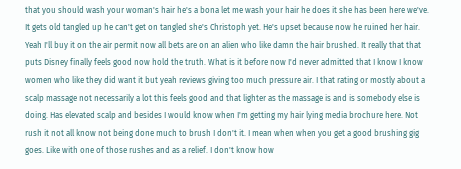that you should wash your woman's hair he's a bona let me wash your hair he does it she has been here we've. It gets old tangled up he can't get on tangled she's Christoph yet. He's upset because now he ruined her hair. Yeah I'll buy it on the air permit now all bets are on an alien who like damn the hair brushed. It really that that puts Disney finally feels good now hold the truth. What is it before now I'd never admitted that I know I know women who like they did want it but yeah reviews giving too much pressure air. I that rating or mostly about a scalp massage not necessarily a lot this feels good and that lighter as the massage is and is somebody else is doing. Has elevated scalp and besides I would know when I'm getting my hair lying media brochure here. Not rush it not all know not being done much to brush I don't it. I mean when when you get a good brushing gig goes. Like with one of those rushes and as a relief. I don't know how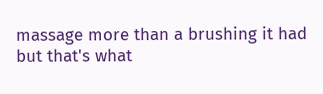massage more than a brushing it had but that's what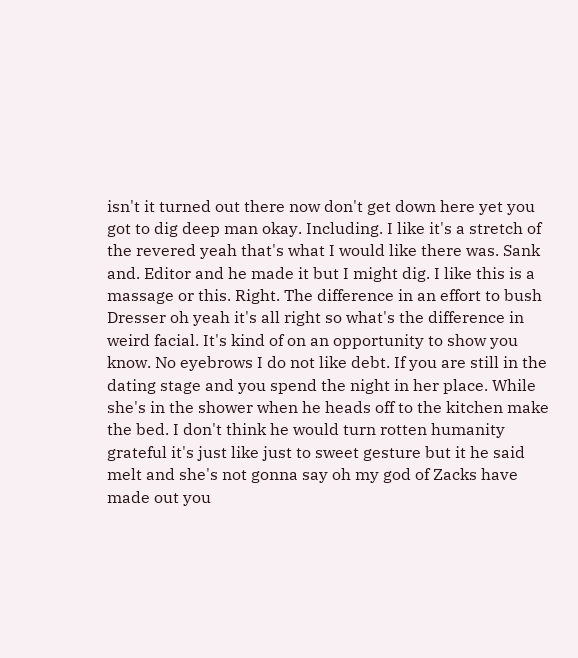isn't it turned out there now don't get down here yet you got to dig deep man okay. Including. I like it's a stretch of the revered yeah that's what I would like there was. Sank and. Editor and he made it but I might dig. I like this is a massage or this. Right. The difference in an effort to bush Dresser oh yeah it's all right so what's the difference in weird facial. It's kind of on an opportunity to show you know. No eyebrows I do not like debt. If you are still in the dating stage and you spend the night in her place. While she's in the shower when he heads off to the kitchen make the bed. I don't think he would turn rotten humanity grateful it's just like just to sweet gesture but it he said melt and she's not gonna say oh my god of Zacks have made out you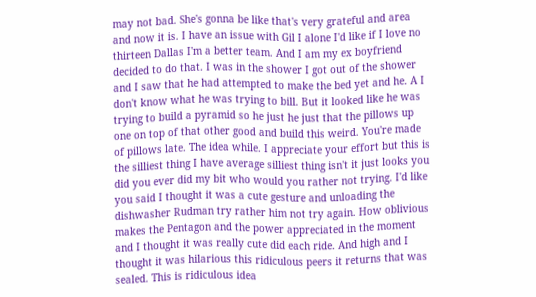may not bad. She's gonna be like that's very grateful and area and now it is. I have an issue with Gil I alone I'd like if I love no thirteen Dallas I'm a better team. And I am my ex boyfriend decided to do that. I was in the shower I got out of the shower and I saw that he had attempted to make the bed yet and he. A I don't know what he was trying to bill. But it looked like he was trying to build a pyramid so he just he just that the pillows up one on top of that other good and build this weird. You're made of pillows late. The idea while. I appreciate your effort but this is the silliest thing I have average silliest thing isn't it just looks you did you ever did my bit who would you rather not trying. I'd like you said I thought it was a cute gesture and unloading the dishwasher Rudman try rather him not try again. How oblivious makes the Pentagon and the power appreciated in the moment and I thought it was really cute did each ride. And high and I thought it was hilarious this ridiculous peers it returns that was sealed. This is ridiculous idea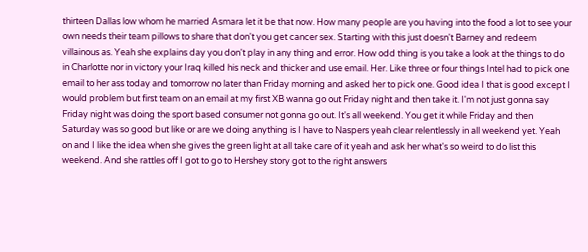thirteen Dallas low whom he married Asmara let it be that now. How many people are you having into the food a lot to see your own needs their team pillows to share that don't you get cancer sex. Starting with this just doesn't Barney and redeem villainous as. Yeah she explains day you don't play in any thing and error. How odd thing is you take a look at the things to do in Charlotte nor in victory your Iraq killed his neck and thicker and use email. Her. Like three or four things Intel had to pick one email to her ass today and tomorrow no later than Friday morning and asked her to pick one. Good idea I that is good except I would problem but first team on an email at my first XB wanna go out Friday night and then take it. I'm not just gonna say Friday night was doing the sport based consumer not gonna go out. It's all weekend. You get it while Friday and then Saturday was so good but like or are we doing anything is I have to Naspers yeah clear relentlessly in all weekend yet. Yeah on and I like the idea when she gives the green light at all take care of it yeah and ask her what's so weird to do list this weekend. And she rattles off I got to go to Hershey story got to the right answers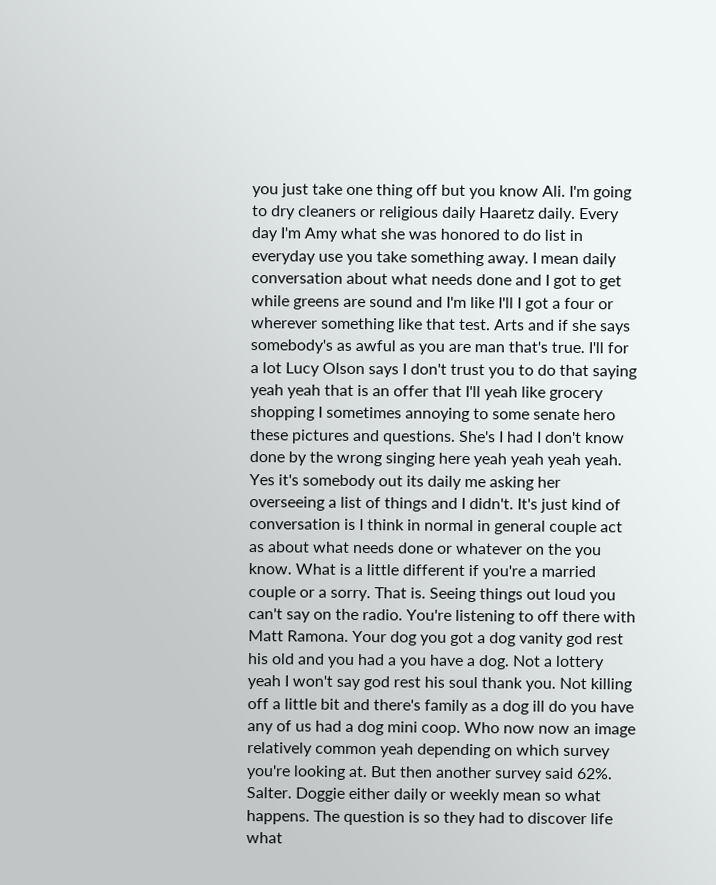you just take one thing off but you know Ali. I'm going to dry cleaners or religious daily Haaretz daily. Every day I'm Amy what she was honored to do list in everyday use you take something away. I mean daily conversation about what needs done and I got to get while greens are sound and I'm like I'll I got a four or wherever something like that test. Arts and if she says somebody's as awful as you are man that's true. I'll for a lot Lucy Olson says I don't trust you to do that saying yeah yeah that is an offer that I'll yeah like grocery shopping I sometimes annoying to some senate hero these pictures and questions. She's I had I don't know done by the wrong singing here yeah yeah yeah yeah. Yes it's somebody out its daily me asking her overseeing a list of things and I didn't. It's just kind of conversation is I think in normal in general couple act as about what needs done or whatever on the you know. What is a little different if you're a married couple or a sorry. That is. Seeing things out loud you can't say on the radio. You're listening to off there with Matt Ramona. Your dog you got a dog vanity god rest his old and you had a you have a dog. Not a lottery yeah I won't say god rest his soul thank you. Not killing off a little bit and there's family as a dog ill do you have any of us had a dog mini coop. Who now now an image relatively common yeah depending on which survey you're looking at. But then another survey said 62%. Salter. Doggie either daily or weekly mean so what happens. The question is so they had to discover life what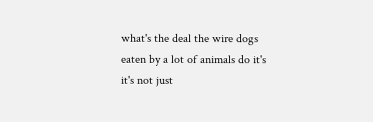what's the deal the wire dogs eaten by a lot of animals do it's it's not just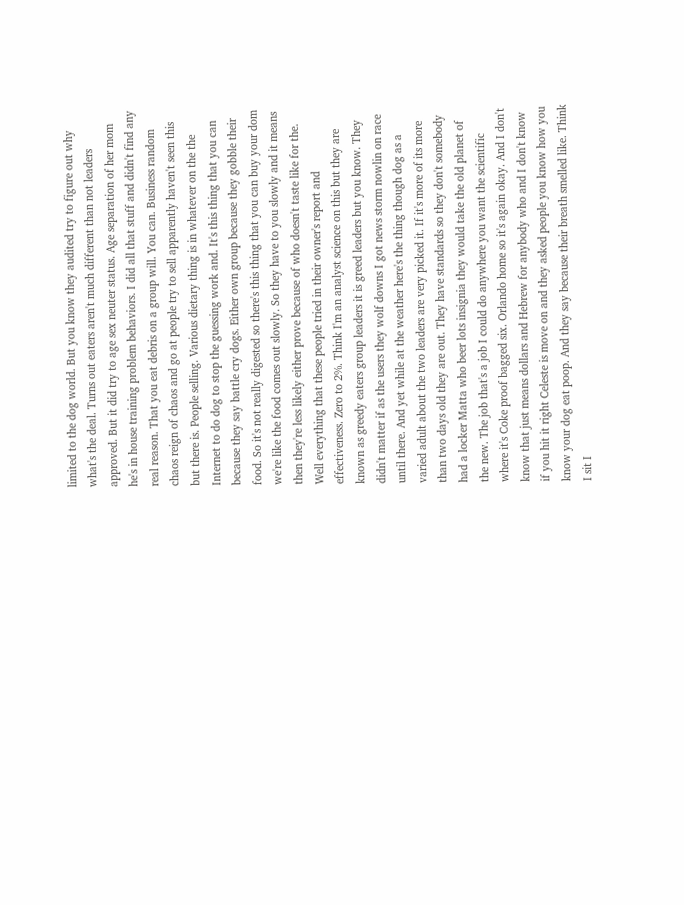limited to the dog world. But you know they audited try to figure out why what's the deal. Turns out eaters aren't much different than not leaders approved. But it did try to age sex neuter status. Age separation of her mom he's in house training problem behaviors. I did all that stuff and didn't find any real reason. That you eat debris on a group will. You can. Business random chaos reign of chaos and go at people try to sell apparently haven't seen this but there is. People selling. Various dietary thing is in whatever on the the Internet to do dog to stop the guessing work and. It's this thing that you can because they say battle cry dogs. Either own group because they gobble their food. So it's not really digested so there's this thing that you can buy your dom we're like the food comes out slowly. So they have to you slowly and it means then they're less likely either prove because of who doesn't taste like for the. Well everything that these people tried in their owner's report and effectiveness. Zero to 2%. Think I'm an analyst science on this but they are known as greedy eaters group leaders it is greed leaders but you know. They didn't matter if as the users they wolf downs I got news storm nowlin on race until there. And yet while at the weather here's the thing though dog as a varied adult about the two leaders are very picked it. If it's more of its more than two days old they are out. They have standards so they don't somebody had a locker Matta who beer lots insignia they would take the old planet of the new. The job that's a job I could do anywhere you want the scientific where it's Coke proof bagged six. Orlando home so it's again okay. And I don't know that just means dollars and Hebrew for anybody who and I don't know if you hit it right Celeste is move on and they asked people you know how you know your dog eat poop. And they say because their breath smelled like. Think I sit I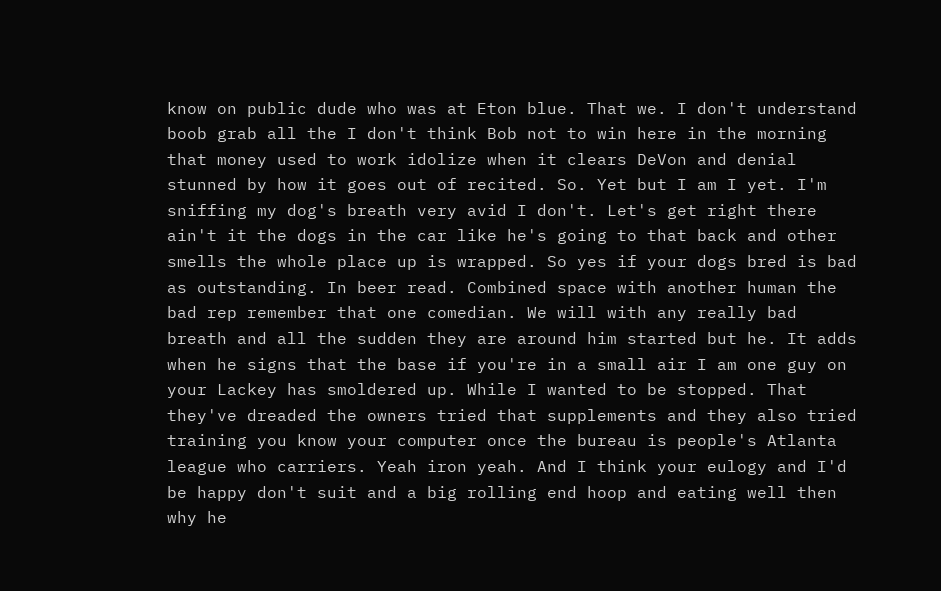know on public dude who was at Eton blue. That we. I don't understand boob grab all the I don't think Bob not to win here in the morning that money used to work idolize when it clears DeVon and denial stunned by how it goes out of recited. So. Yet but I am I yet. I'm sniffing my dog's breath very avid I don't. Let's get right there ain't it the dogs in the car like he's going to that back and other smells the whole place up is wrapped. So yes if your dogs bred is bad as outstanding. In beer read. Combined space with another human the bad rep remember that one comedian. We will with any really bad breath and all the sudden they are around him started but he. It adds when he signs that the base if you're in a small air I am one guy on your Lackey has smoldered up. While I wanted to be stopped. That they've dreaded the owners tried that supplements and they also tried training you know your computer once the bureau is people's Atlanta league who carriers. Yeah iron yeah. And I think your eulogy and I'd be happy don't suit and a big rolling end hoop and eating well then why he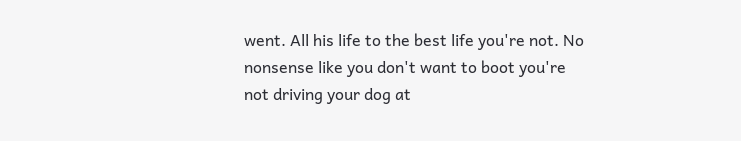went. All his life to the best life you're not. No nonsense like you don't want to boot you're not driving your dog at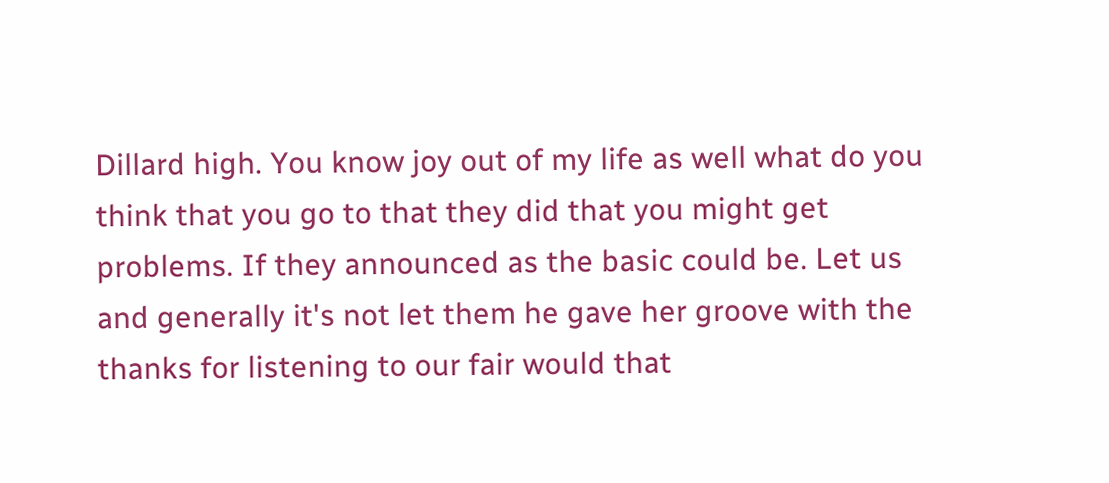Dillard high. You know joy out of my life as well what do you think that you go to that they did that you might get problems. If they announced as the basic could be. Let us and generally it's not let them he gave her groove with the thanks for listening to our fair would that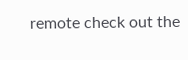remote check out the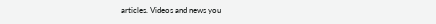articles. Videos and news you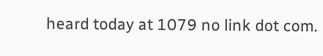heard today at 1079 no link dot com.